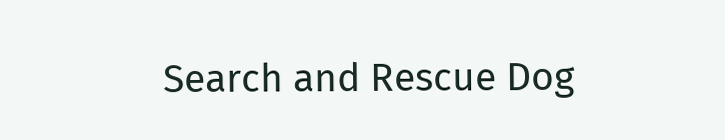Search and Rescue Dog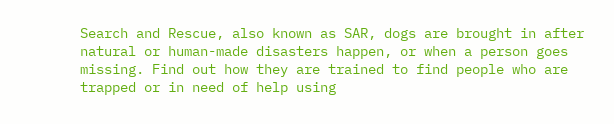Search and Rescue, also known as SAR, dogs are brought in after natural or human-made disasters happen, or when a person goes missing. Find out how they are trained to find people who are trapped or in need of help using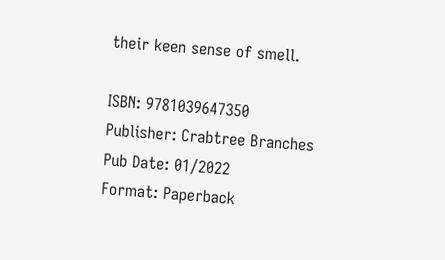their keen sense of smell.

ISBN: 9781039647350
Publisher: Crabtree Branches
Pub Date: 01/2022
Format: Paperback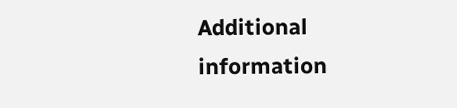Additional information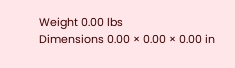Weight 0.00 lbs
Dimensions 0.00 × 0.00 × 0.00 in